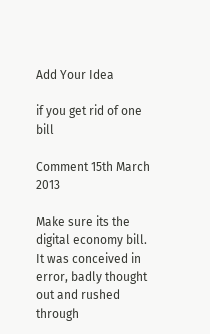Add Your Idea

if you get rid of one bill

Comment 15th March 2013

Make sure its the digital economy bill. It was conceived in error, badly thought out and rushed through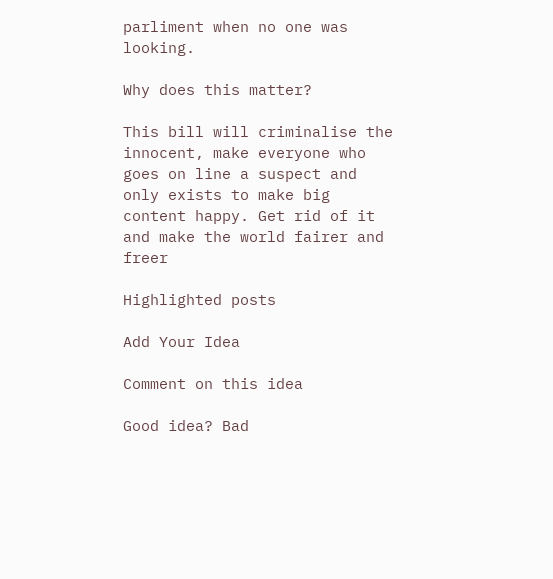parliment when no one was looking.

Why does this matter?

This bill will criminalise the innocent, make everyone who goes on line a suspect and only exists to make big content happy. Get rid of it and make the world fairer and freer

Highlighted posts

Add Your Idea

Comment on this idea

Good idea? Bad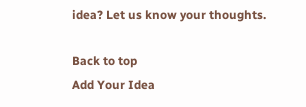idea? Let us know your thoughts.

Back to top
Add Your Idea